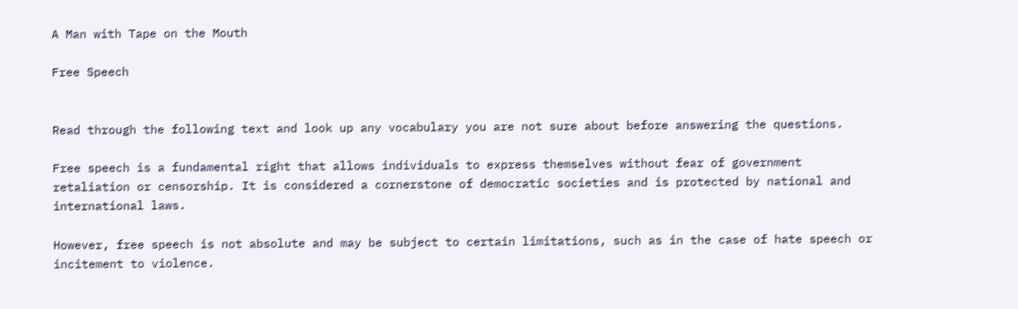A Man with Tape on the Mouth

Free Speech


Read through the following text and look up any vocabulary you are not sure about before answering the questions.

Free speech is a fundamental right that allows individuals to express themselves without fear of government retaliation or censorship. It is considered a cornerstone of democratic societies and is protected by national and international laws.

However, free speech is not absolute and may be subject to certain limitations, such as in the case of hate speech or incitement to violence.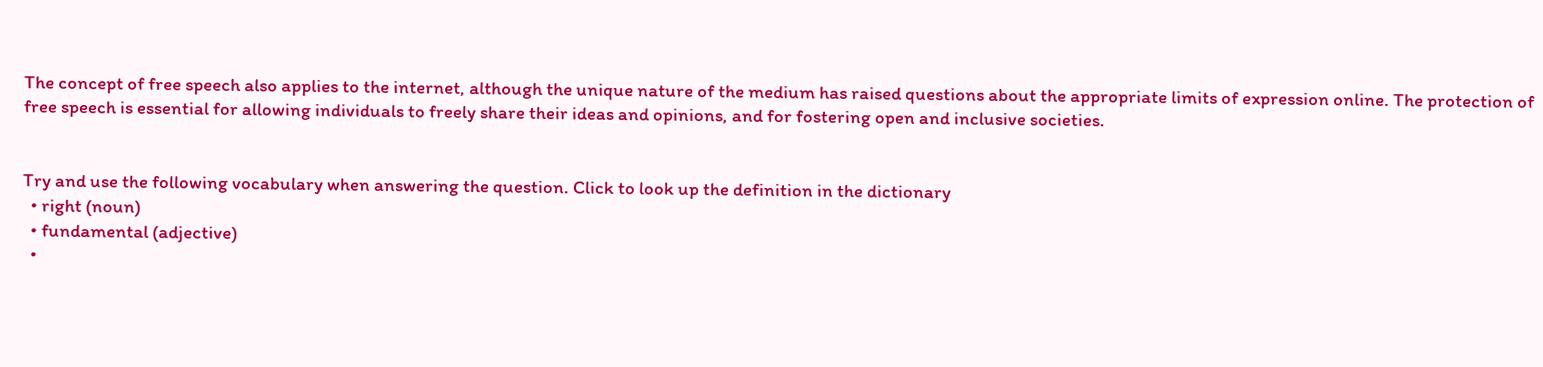The concept of free speech also applies to the internet, although the unique nature of the medium has raised questions about the appropriate limits of expression online. The protection of free speech is essential for allowing individuals to freely share their ideas and opinions, and for fostering open and inclusive societies.


Try and use the following vocabulary when answering the question. Click to look up the definition in the dictionary
  • right (noun)
  • fundamental (adjective)
  •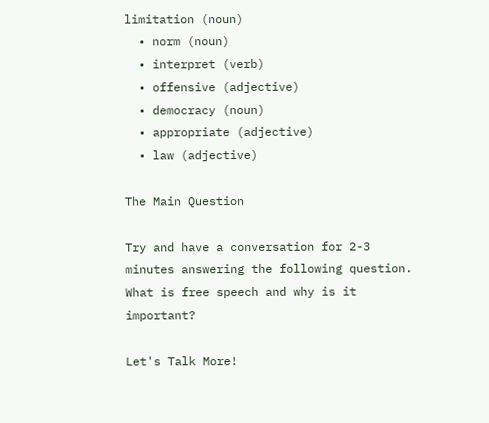limitation (noun)
  • norm (noun)
  • interpret (verb)
  • offensive (adjective)
  • democracy (noun)
  • appropriate (adjective)
  • law (adjective)

The Main Question

Try and have a conversation for 2-3 minutes answering the following question.
What is free speech and why is it important?

Let's Talk More!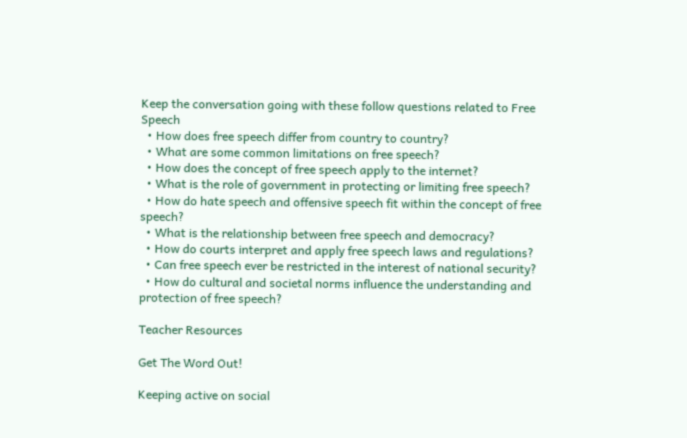Keep the conversation going with these follow questions related to Free Speech
  • How does free speech differ from country to country?
  • What are some common limitations on free speech?
  • How does the concept of free speech apply to the internet?
  • What is the role of government in protecting or limiting free speech?
  • How do hate speech and offensive speech fit within the concept of free speech?
  • What is the relationship between free speech and democracy?
  • How do courts interpret and apply free speech laws and regulations?
  • Can free speech ever be restricted in the interest of national security?
  • How do cultural and societal norms influence the understanding and protection of free speech?

Teacher Resources

Get The Word Out!

Keeping active on social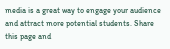media is a great way to engage your audience and attract more potential students. Share this page and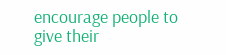encourage people to give their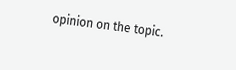opinion on the topic.